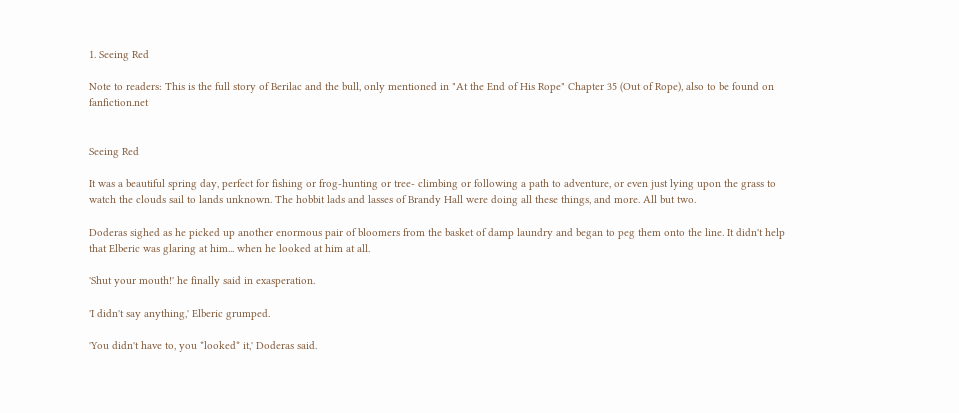1. Seeing Red

Note to readers: This is the full story of Berilac and the bull, only mentioned in "At the End of His Rope" Chapter 35 (Out of Rope), also to be found on fanfiction.net


Seeing Red

It was a beautiful spring day, perfect for fishing or frog-hunting or tree- climbing or following a path to adventure, or even just lying upon the grass to watch the clouds sail to lands unknown. The hobbit lads and lasses of Brandy Hall were doing all these things, and more. All but two.

Doderas sighed as he picked up another enormous pair of bloomers from the basket of damp laundry and began to peg them onto the line. It didn't help that Elberic was glaring at him... when he looked at him at all.

'Shut your mouth!' he finally said in exasperation.

'I didn't say anything,' Elberic grumped.

'You didn't have to, you *looked* it,' Doderas said.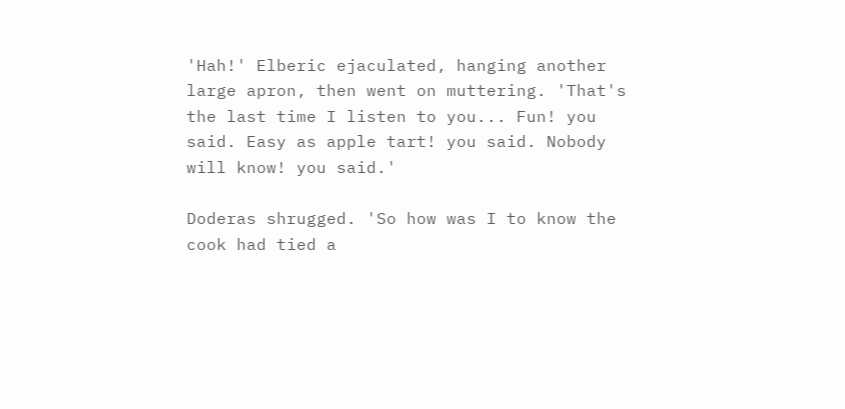'Hah!' Elberic ejaculated, hanging another large apron, then went on muttering. 'That's the last time I listen to you... Fun! you said. Easy as apple tart! you said. Nobody will know! you said.'

Doderas shrugged. 'So how was I to know the cook had tied a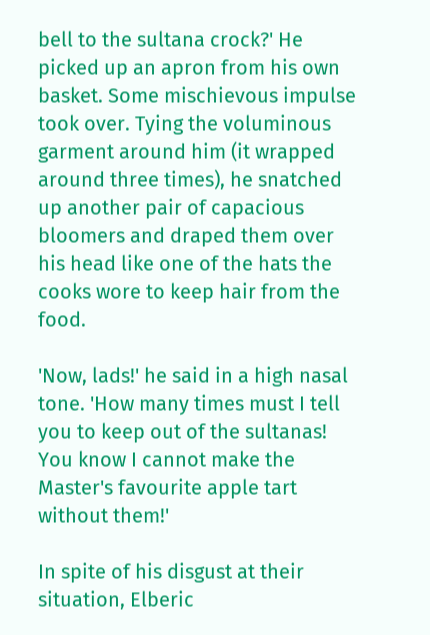bell to the sultana crock?' He picked up an apron from his own basket. Some mischievous impulse took over. Tying the voluminous garment around him (it wrapped around three times), he snatched up another pair of capacious bloomers and draped them over his head like one of the hats the cooks wore to keep hair from the food.

'Now, lads!' he said in a high nasal tone. 'How many times must I tell you to keep out of the sultanas! You know I cannot make the Master's favourite apple tart without them!'

In spite of his disgust at their situation, Elberic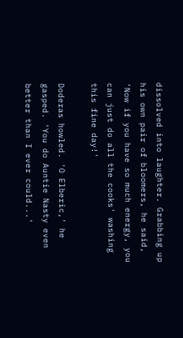dissolved into laughter. Grabbing up his own pair of bloomers, he said, 'Now if you have so much energy, you can just do all the cooks' washing this fine day!'

Doderas howled. 'O Elberic,' he gasped. 'You do Auntie Nasty even better than I ever could...'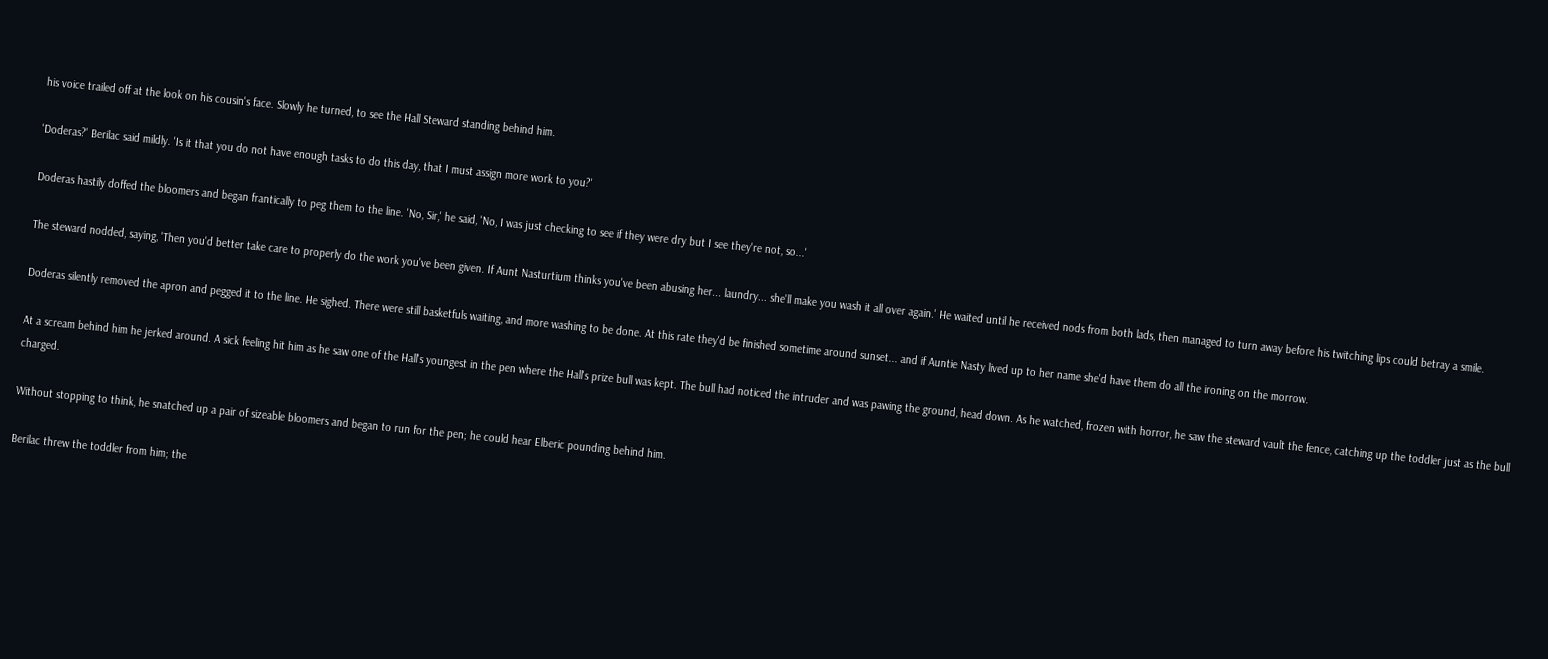his voice trailed off at the look on his cousin's face. Slowly he turned, to see the Hall Steward standing behind him.

'Doderas?' Berilac said mildly. 'Is it that you do not have enough tasks to do this day, that I must assign more work to you?'

Doderas hastily doffed the bloomers and began frantically to peg them to the line. 'No, Sir,' he said, 'No, I was just checking to see if they were dry but I see they're not, so...'

The steward nodded, saying, 'Then you'd better take care to properly do the work you've been given. If Aunt Nasturtium thinks you've been abusing her... laundry... she'll make you wash it all over again.' He waited until he received nods from both lads, then managed to turn away before his twitching lips could betray a smile.

Doderas silently removed the apron and pegged it to the line. He sighed. There were still basketfuls waiting, and more washing to be done. At this rate they'd be finished sometime around sunset... and if Auntie Nasty lived up to her name she'd have them do all the ironing on the morrow.

At a scream behind him he jerked around. A sick feeling hit him as he saw one of the Hall's youngest in the pen where the Hall's prize bull was kept. The bull had noticed the intruder and was pawing the ground, head down. As he watched, frozen with horror, he saw the steward vault the fence, catching up the toddler just as the bull charged.

Without stopping to think, he snatched up a pair of sizeable bloomers and began to run for the pen; he could hear Elberic pounding behind him.

Berilac threw the toddler from him; the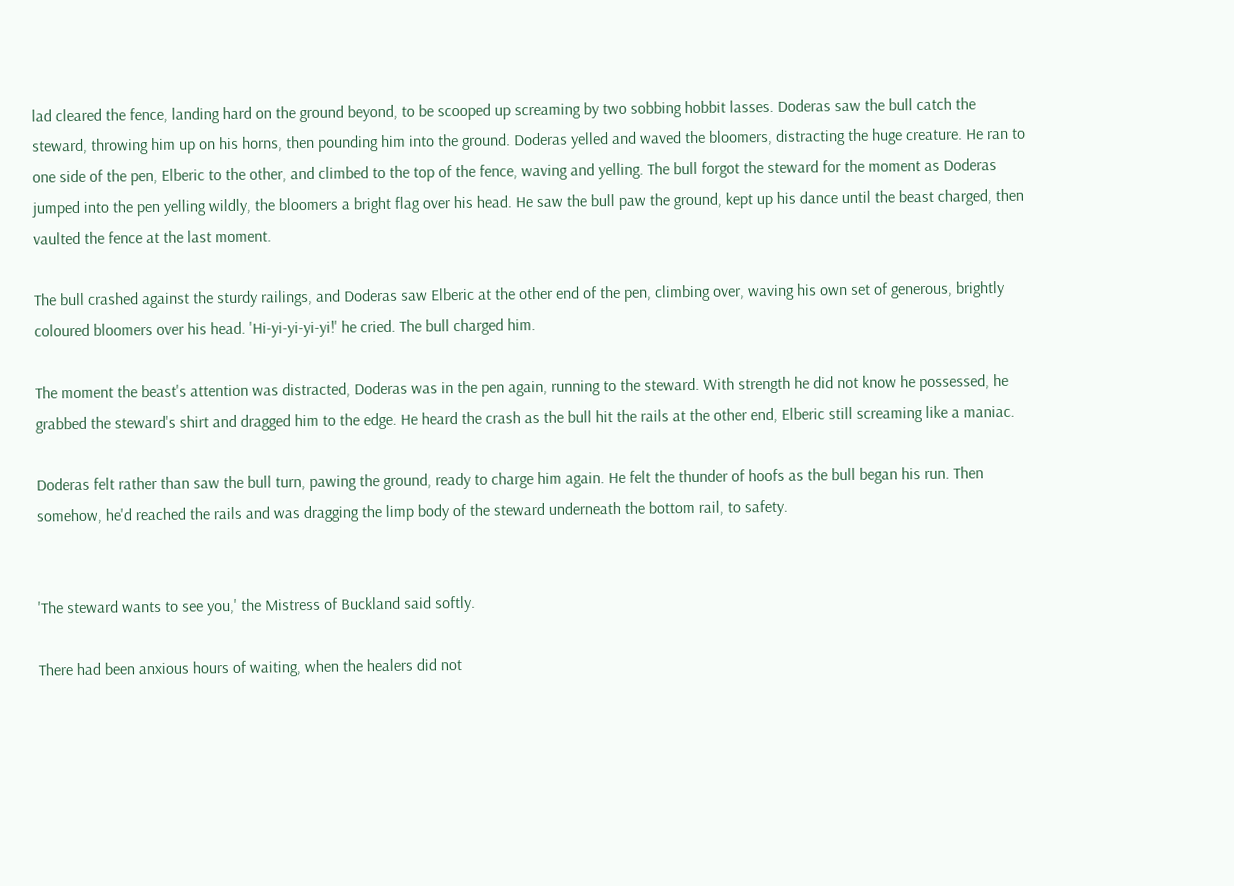lad cleared the fence, landing hard on the ground beyond, to be scooped up screaming by two sobbing hobbit lasses. Doderas saw the bull catch the steward, throwing him up on his horns, then pounding him into the ground. Doderas yelled and waved the bloomers, distracting the huge creature. He ran to one side of the pen, Elberic to the other, and climbed to the top of the fence, waving and yelling. The bull forgot the steward for the moment as Doderas jumped into the pen yelling wildly, the bloomers a bright flag over his head. He saw the bull paw the ground, kept up his dance until the beast charged, then vaulted the fence at the last moment.

The bull crashed against the sturdy railings, and Doderas saw Elberic at the other end of the pen, climbing over, waving his own set of generous, brightly coloured bloomers over his head. 'Hi-yi-yi-yi-yi!' he cried. The bull charged him.

The moment the beast's attention was distracted, Doderas was in the pen again, running to the steward. With strength he did not know he possessed, he grabbed the steward's shirt and dragged him to the edge. He heard the crash as the bull hit the rails at the other end, Elberic still screaming like a maniac.

Doderas felt rather than saw the bull turn, pawing the ground, ready to charge him again. He felt the thunder of hoofs as the bull began his run. Then somehow, he'd reached the rails and was dragging the limp body of the steward underneath the bottom rail, to safety.


'The steward wants to see you,' the Mistress of Buckland said softly.

There had been anxious hours of waiting, when the healers did not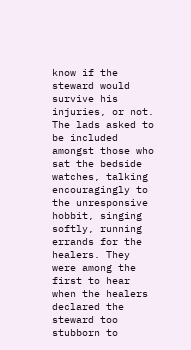know if the steward would survive his injuries, or not. The lads asked to be included amongst those who sat the bedside watches, talking encouragingly to the unresponsive hobbit, singing softly, running errands for the healers. They were among the first to hear when the healers declared the steward too stubborn to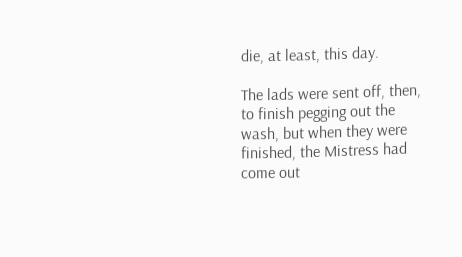die, at least, this day.

The lads were sent off, then, to finish pegging out the wash, but when they were finished, the Mistress had come out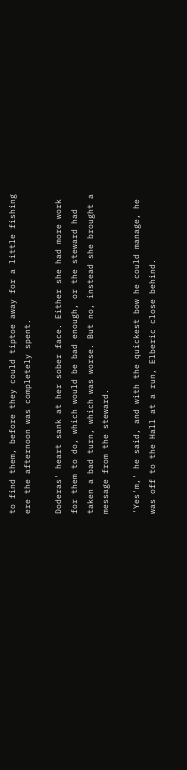to find them, before they could tiptoe away for a little fishing ere the afternoon was completely spent.

Doderas' heart sank at her sober face. Either she had more work for them to do, which would be bad enough, or the steward had taken a bad turn, which was worse. But no, instead she brought a message from the steward.

'Yes'm,' he said, and with the quickest bow he could manage, he was off to the Hall at a run, Elberic close behind.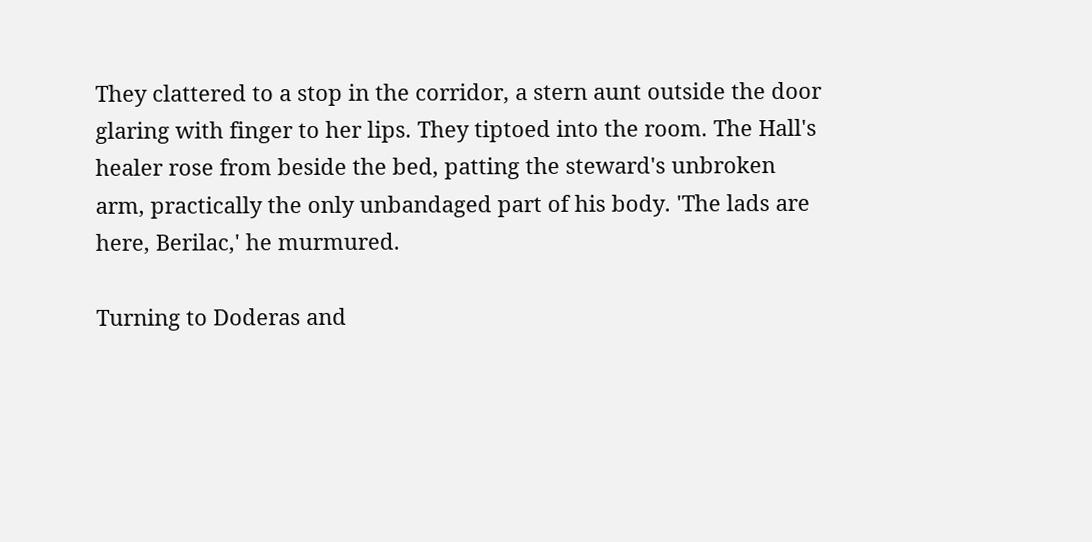They clattered to a stop in the corridor, a stern aunt outside the door glaring with finger to her lips. They tiptoed into the room. The Hall's healer rose from beside the bed, patting the steward's unbroken arm, practically the only unbandaged part of his body. 'The lads are here, Berilac,' he murmured.

Turning to Doderas and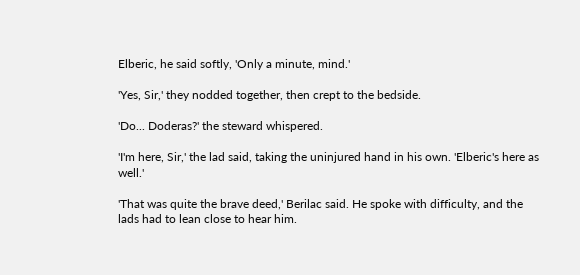Elberic, he said softly, 'Only a minute, mind.'

'Yes, Sir,' they nodded together, then crept to the bedside.

'Do... Doderas?' the steward whispered.

'I'm here, Sir,' the lad said, taking the uninjured hand in his own. 'Elberic's here as well.'

'That was quite the brave deed,' Berilac said. He spoke with difficulty, and the lads had to lean close to hear him.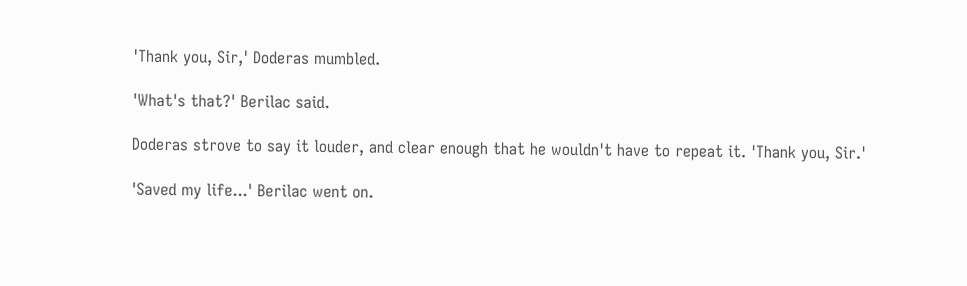'Thank you, Sir,' Doderas mumbled.

'What's that?' Berilac said.

Doderas strove to say it louder, and clear enough that he wouldn't have to repeat it. 'Thank you, Sir.'

'Saved my life...' Berilac went on.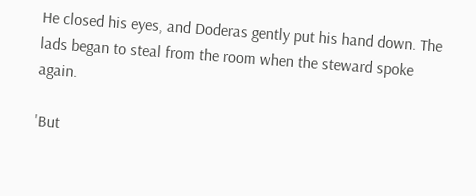He closed his eyes, and Doderas gently put his hand down. The lads began to steal from the room when the steward spoke again.

'But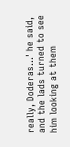really, Doderas...' he said, and the lads turned to see him looking at them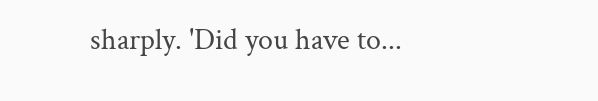sharply. 'Did you have to...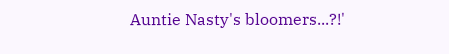Auntie Nasty's bloomers...?!'